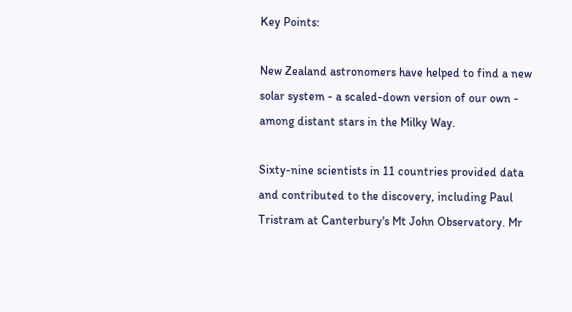Key Points:

New Zealand astronomers have helped to find a new solar system - a scaled-down version of our own - among distant stars in the Milky Way.

Sixty-nine scientists in 11 countries provided data and contributed to the discovery, including Paul Tristram at Canterbury's Mt John Observatory. Mr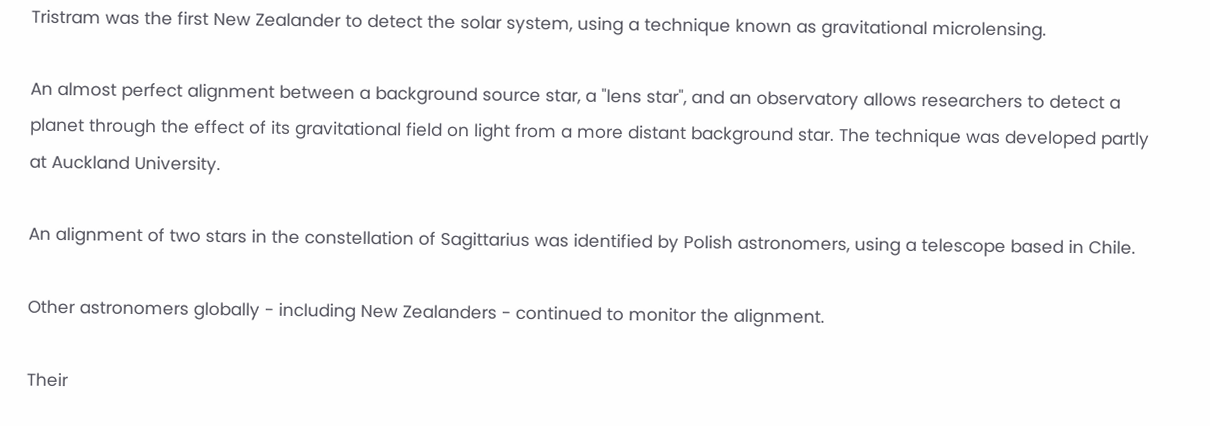Tristram was the first New Zealander to detect the solar system, using a technique known as gravitational microlensing.

An almost perfect alignment between a background source star, a "lens star", and an observatory allows researchers to detect a planet through the effect of its gravitational field on light from a more distant background star. The technique was developed partly at Auckland University.

An alignment of two stars in the constellation of Sagittarius was identified by Polish astronomers, using a telescope based in Chile.

Other astronomers globally - including New Zealanders - continued to monitor the alignment.

Their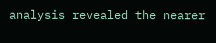analysis revealed the nearer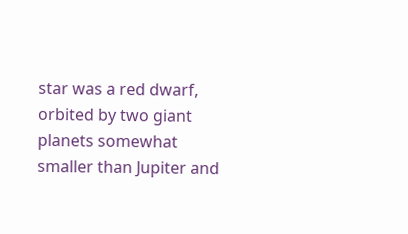star was a red dwarf, orbited by two giant planets somewhat smaller than Jupiter and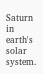Saturn in earth's solar system.